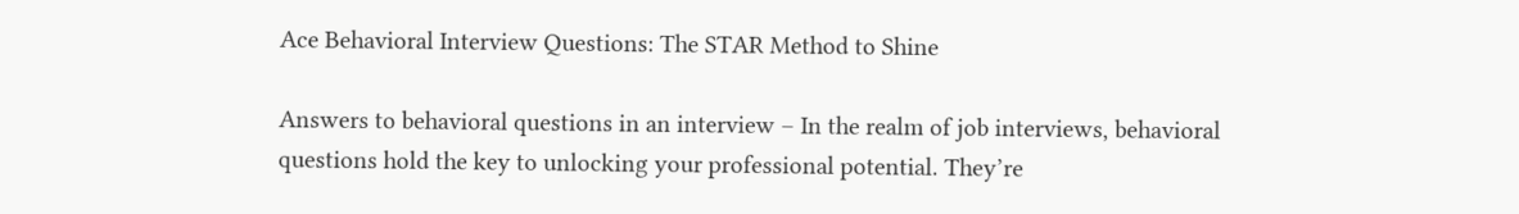Ace Behavioral Interview Questions: The STAR Method to Shine

Answers to behavioral questions in an interview – In the realm of job interviews, behavioral questions hold the key to unlocking your professional potential. They’re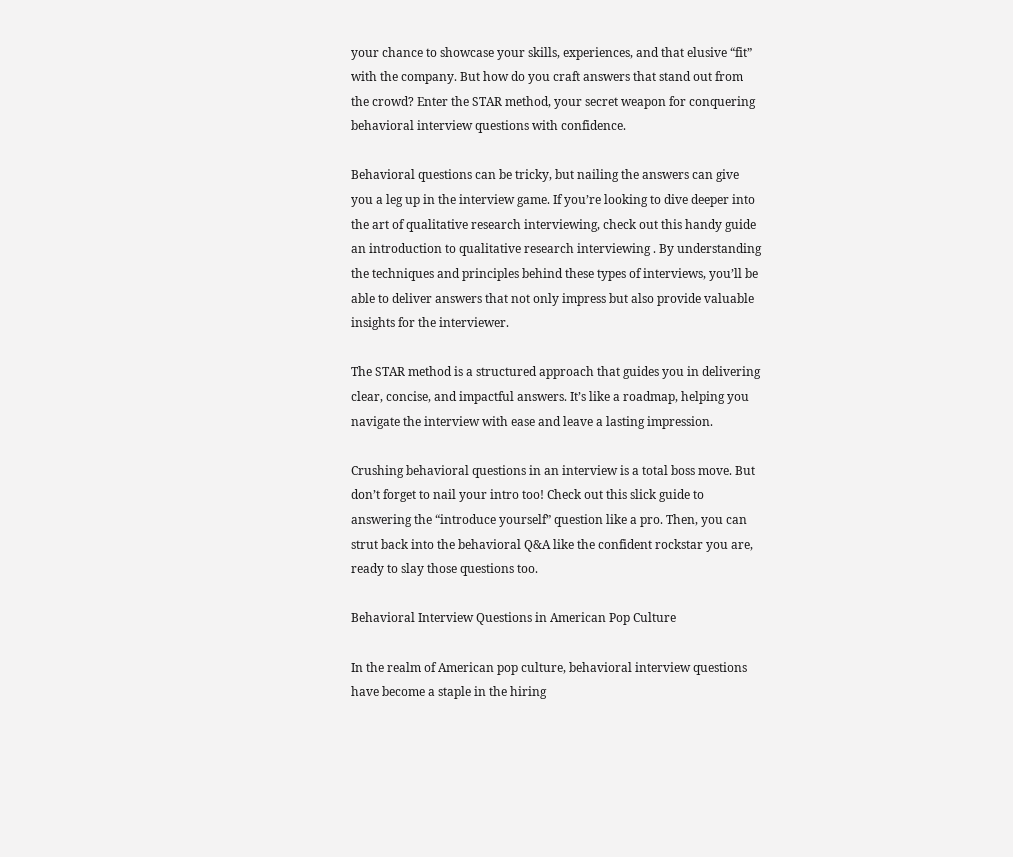your chance to showcase your skills, experiences, and that elusive “fit” with the company. But how do you craft answers that stand out from the crowd? Enter the STAR method, your secret weapon for conquering behavioral interview questions with confidence.

Behavioral questions can be tricky, but nailing the answers can give you a leg up in the interview game. If you’re looking to dive deeper into the art of qualitative research interviewing, check out this handy guide an introduction to qualitative research interviewing . By understanding the techniques and principles behind these types of interviews, you’ll be able to deliver answers that not only impress but also provide valuable insights for the interviewer.

The STAR method is a structured approach that guides you in delivering clear, concise, and impactful answers. It’s like a roadmap, helping you navigate the interview with ease and leave a lasting impression.

Crushing behavioral questions in an interview is a total boss move. But don’t forget to nail your intro too! Check out this slick guide to answering the “introduce yourself” question like a pro. Then, you can strut back into the behavioral Q&A like the confident rockstar you are, ready to slay those questions too.

Behavioral Interview Questions in American Pop Culture

In the realm of American pop culture, behavioral interview questions have become a staple in the hiring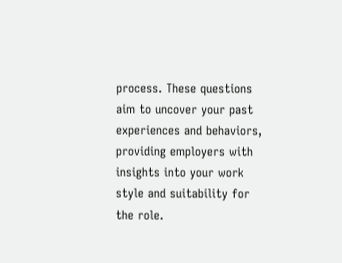process. These questions aim to uncover your past experiences and behaviors, providing employers with insights into your work style and suitability for the role.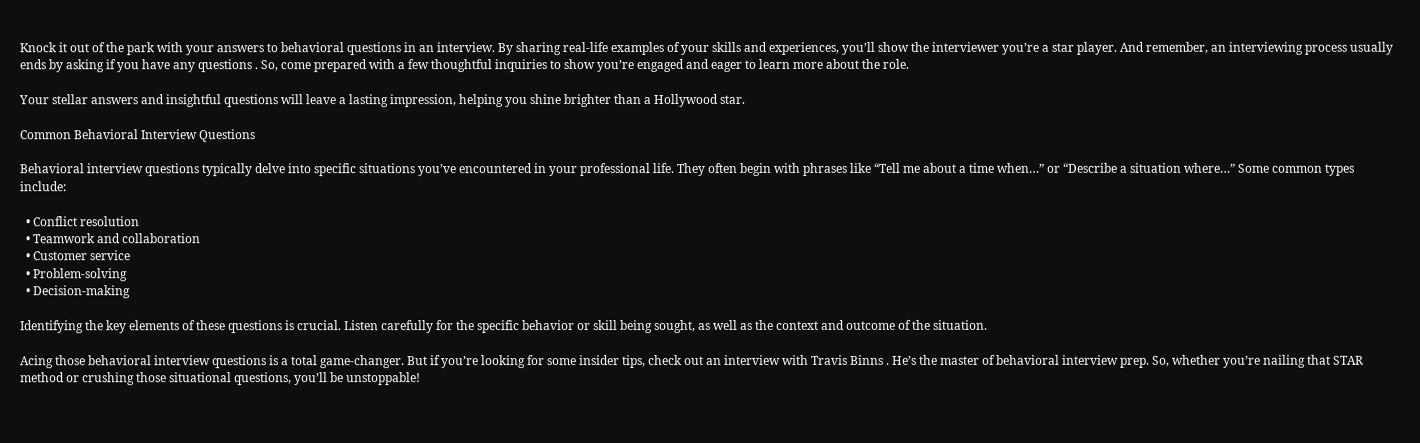Knock it out of the park with your answers to behavioral questions in an interview. By sharing real-life examples of your skills and experiences, you’ll show the interviewer you’re a star player. And remember, an interviewing process usually ends by asking if you have any questions . So, come prepared with a few thoughtful inquiries to show you’re engaged and eager to learn more about the role.

Your stellar answers and insightful questions will leave a lasting impression, helping you shine brighter than a Hollywood star.

Common Behavioral Interview Questions

Behavioral interview questions typically delve into specific situations you’ve encountered in your professional life. They often begin with phrases like “Tell me about a time when…” or “Describe a situation where…” Some common types include:

  • Conflict resolution
  • Teamwork and collaboration
  • Customer service
  • Problem-solving
  • Decision-making

Identifying the key elements of these questions is crucial. Listen carefully for the specific behavior or skill being sought, as well as the context and outcome of the situation.

Acing those behavioral interview questions is a total game-changer. But if you’re looking for some insider tips, check out an interview with Travis Binns . He’s the master of behavioral interview prep. So, whether you’re nailing that STAR method or crushing those situational questions, you’ll be unstoppable!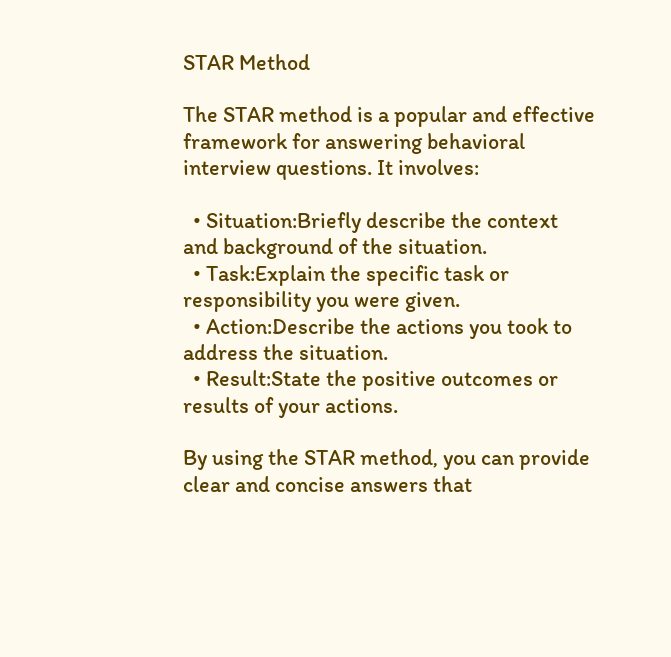STAR Method

The STAR method is a popular and effective framework for answering behavioral interview questions. It involves:

  • Situation:Briefly describe the context and background of the situation.
  • Task:Explain the specific task or responsibility you were given.
  • Action:Describe the actions you took to address the situation.
  • Result:State the positive outcomes or results of your actions.

By using the STAR method, you can provide clear and concise answers that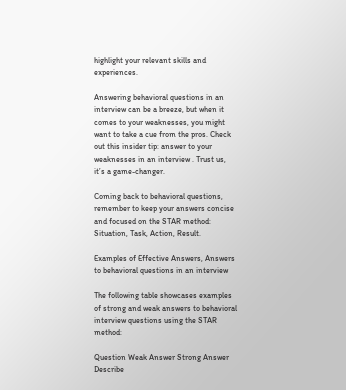highlight your relevant skills and experiences.

Answering behavioral questions in an interview can be a breeze, but when it comes to your weaknesses, you might want to take a cue from the pros. Check out this insider tip: answer to your weaknesses in an interview . Trust us, it’s a game-changer.

Coming back to behavioral questions, remember to keep your answers concise and focused on the STAR method: Situation, Task, Action, Result.

Examples of Effective Answers, Answers to behavioral questions in an interview

The following table showcases examples of strong and weak answers to behavioral interview questions using the STAR method:

Question Weak Answer Strong Answer
Describe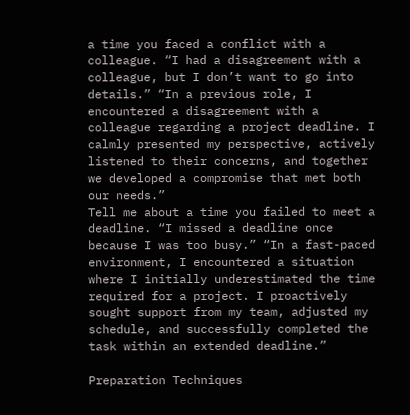a time you faced a conflict with a colleague. “I had a disagreement with a colleague, but I don’t want to go into details.” “In a previous role, I encountered a disagreement with a colleague regarding a project deadline. I calmly presented my perspective, actively listened to their concerns, and together we developed a compromise that met both our needs.”
Tell me about a time you failed to meet a deadline. “I missed a deadline once because I was too busy.” “In a fast-paced environment, I encountered a situation where I initially underestimated the time required for a project. I proactively sought support from my team, adjusted my schedule, and successfully completed the task within an extended deadline.”

Preparation Techniques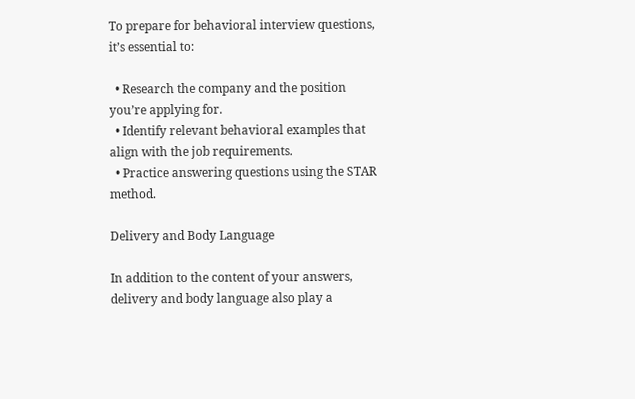To prepare for behavioral interview questions, it’s essential to:

  • Research the company and the position you’re applying for.
  • Identify relevant behavioral examples that align with the job requirements.
  • Practice answering questions using the STAR method.

Delivery and Body Language

In addition to the content of your answers, delivery and body language also play a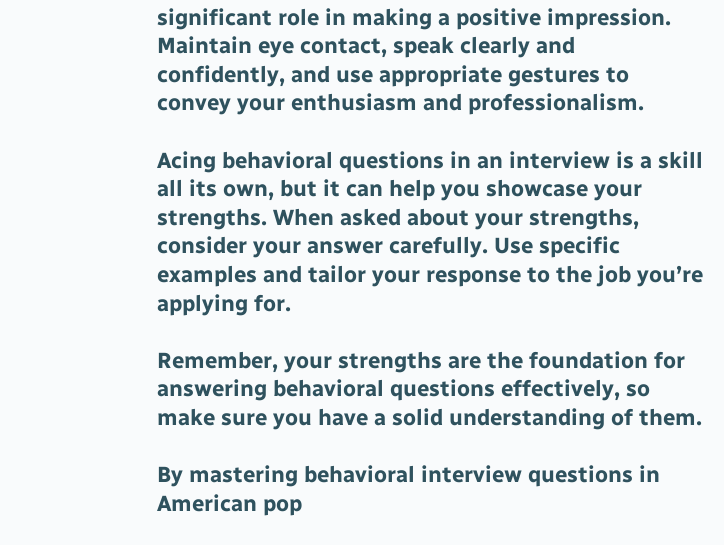significant role in making a positive impression. Maintain eye contact, speak clearly and confidently, and use appropriate gestures to convey your enthusiasm and professionalism.

Acing behavioral questions in an interview is a skill all its own, but it can help you showcase your strengths. When asked about your strengths, consider your answer carefully. Use specific examples and tailor your response to the job you’re applying for.

Remember, your strengths are the foundation for answering behavioral questions effectively, so make sure you have a solid understanding of them.

By mastering behavioral interview questions in American pop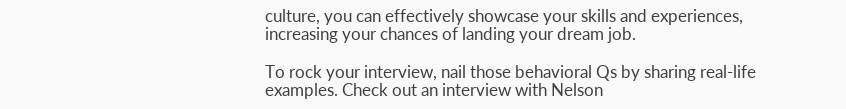culture, you can effectively showcase your skills and experiences, increasing your chances of landing your dream job.

To rock your interview, nail those behavioral Qs by sharing real-life examples. Check out an interview with Nelson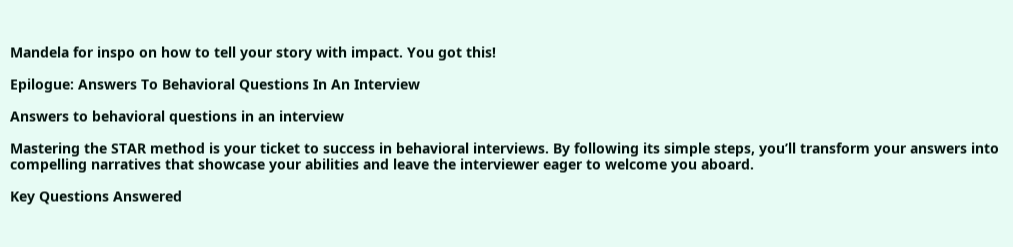Mandela for inspo on how to tell your story with impact. You got this!

Epilogue: Answers To Behavioral Questions In An Interview

Answers to behavioral questions in an interview

Mastering the STAR method is your ticket to success in behavioral interviews. By following its simple steps, you’ll transform your answers into compelling narratives that showcase your abilities and leave the interviewer eager to welcome you aboard.

Key Questions Answered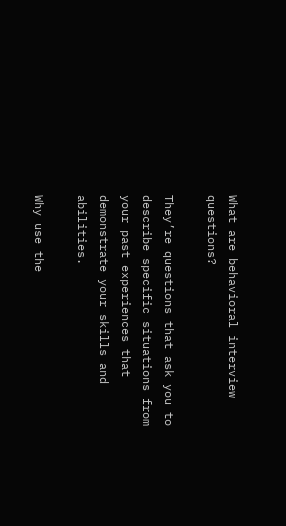What are behavioral interview questions?

They’re questions that ask you to describe specific situations from your past experiences that demonstrate your skills and abilities.

Why use the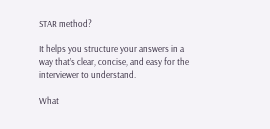STAR method?

It helps you structure your answers in a way that’s clear, concise, and easy for the interviewer to understand.

What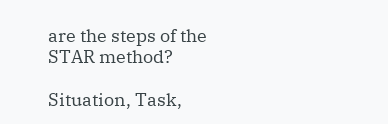are the steps of the STAR method?

Situation, Task,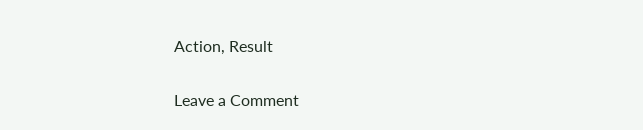Action, Result

Leave a Comment